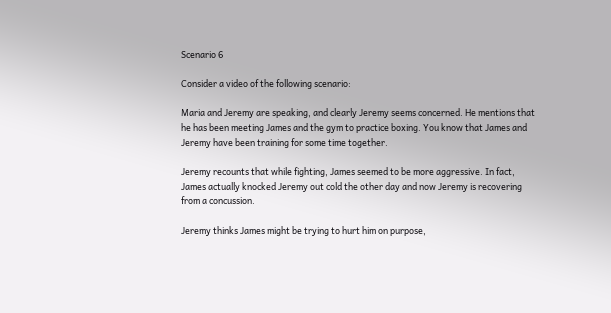Scenario 6

Consider a video of the following scenario:

Maria and Jeremy are speaking, and clearly Jeremy seems concerned. He mentions that he has been meeting James and the gym to practice boxing. You know that James and Jeremy have been training for some time together.

Jeremy recounts that while fighting, James seemed to be more aggressive. In fact, James actually knocked Jeremy out cold the other day and now Jeremy is recovering from a concussion.

Jeremy thinks James might be trying to hurt him on purpose,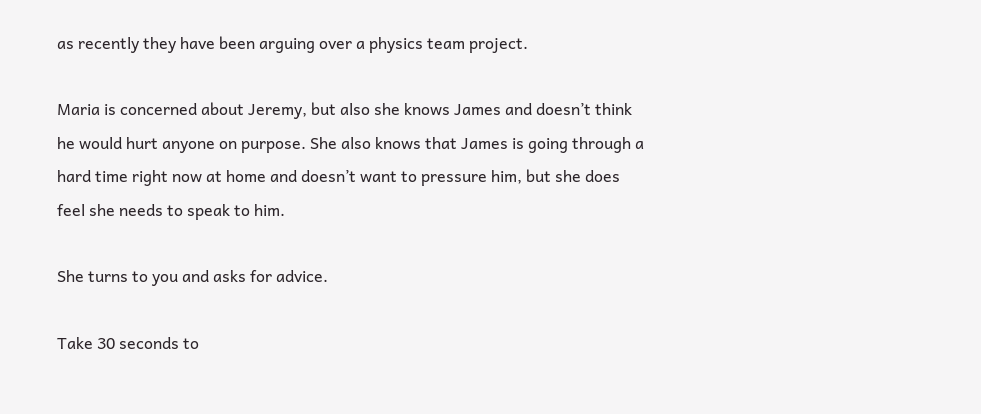as recently they have been arguing over a physics team project.

Maria is concerned about Jeremy, but also she knows James and doesn’t think he would hurt anyone on purpose. She also knows that James is going through a hard time right now at home and doesn’t want to pressure him, but she does feel she needs to speak to him.

She turns to you and asks for advice.

Take 30 seconds to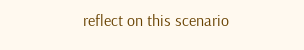reflect on this scenario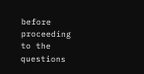before proceeding to the questions